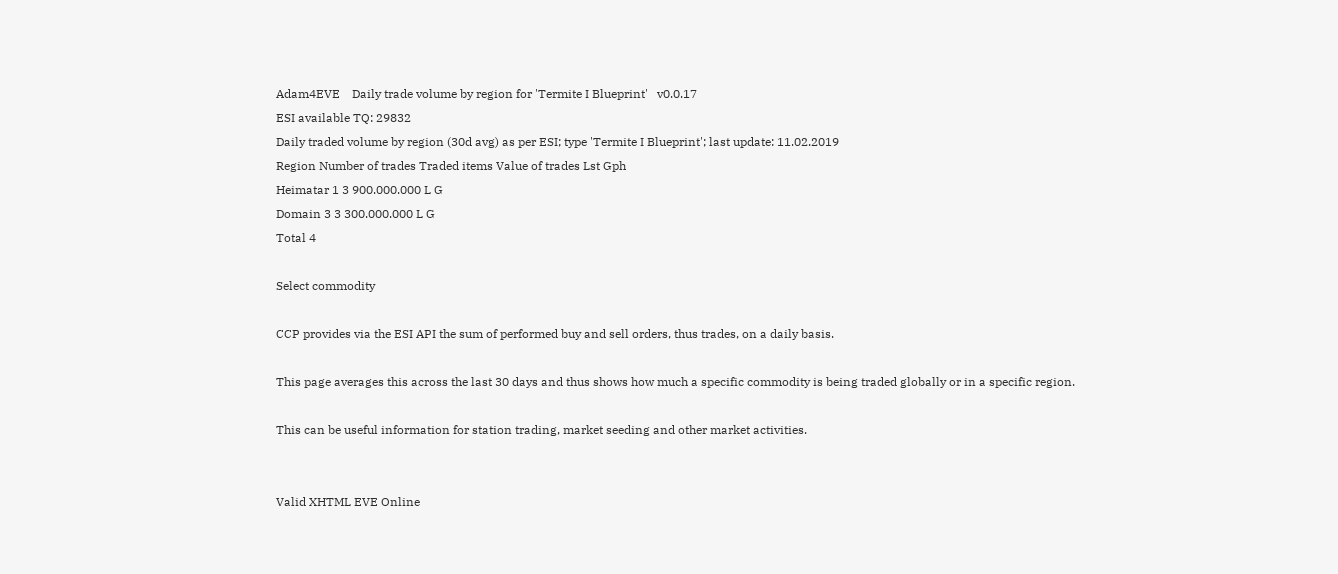Adam4EVE    Daily trade volume by region for 'Termite I Blueprint'   v0.0.17
ESI available TQ: 29832
Daily traded volume by region (30d avg) as per ESI; type 'Termite I Blueprint'; last update: 11.02.2019
Region Number of trades Traded items Value of trades Lst Gph
Heimatar 1 3 900.000.000 L G
Domain 3 3 300.000.000 L G
Total 4

Select commodity

CCP provides via the ESI API the sum of performed buy and sell orders, thus trades, on a daily basis.

This page averages this across the last 30 days and thus shows how much a specific commodity is being traded globally or in a specific region.

This can be useful information for station trading, market seeding and other market activities.


Valid XHTML EVE Online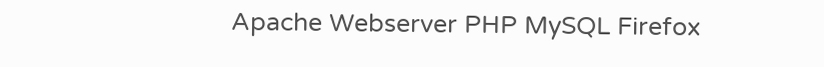Apache Webserver PHP MySQL Firefox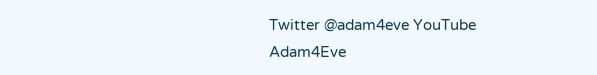Twitter @adam4eve YouTube Adam4Eve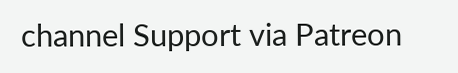channel Support via Patreon